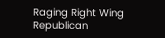Raging Right Wing Republican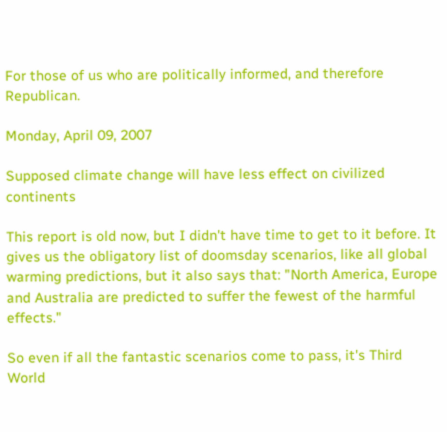For those of us who are politically informed, and therefore Republican.

Monday, April 09, 2007

Supposed climate change will have less effect on civilized continents

This report is old now, but I didn't have time to get to it before. It gives us the obligatory list of doomsday scenarios, like all global warming predictions, but it also says that: "North America, Europe and Australia are predicted to suffer the fewest of the harmful effects."

So even if all the fantastic scenarios come to pass, it's Third World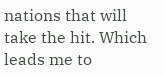nations that will take the hit. Which leads me to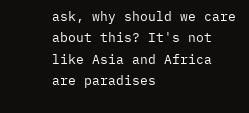ask, why should we care about this? It's not like Asia and Africa are paradises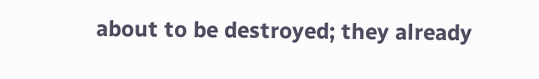about to be destroyed; they already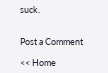suck.


Post a Comment

<< Home